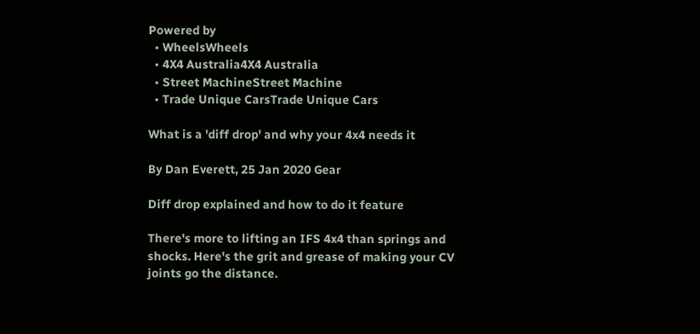Powered by
  • WheelsWheels
  • 4X4 Australia4X4 Australia
  • Street MachineStreet Machine
  • Trade Unique CarsTrade Unique Cars

What is a 'diff drop' and why your 4x4 needs it

By Dan Everett, 25 Jan 2020 Gear

Diff drop explained and how to do it feature

There's more to lifting an IFS 4x4 than springs and shocks. Here's the grit and grease of making your CV joints go the distance.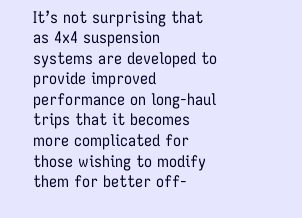It’s not surprising that as 4x4 suspension systems are developed to provide improved performance on long-haul trips that it becomes more complicated for those wishing to modify them for better off-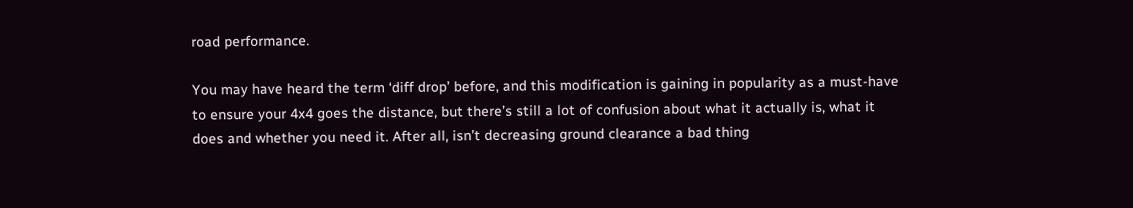road performance.

You may have heard the term ‘diff drop’ before, and this modification is gaining in popularity as a must-have to ensure your 4x4 goes the distance, but there’s still a lot of confusion about what it actually is, what it does and whether you need it. After all, isn’t decreasing ground clearance a bad thing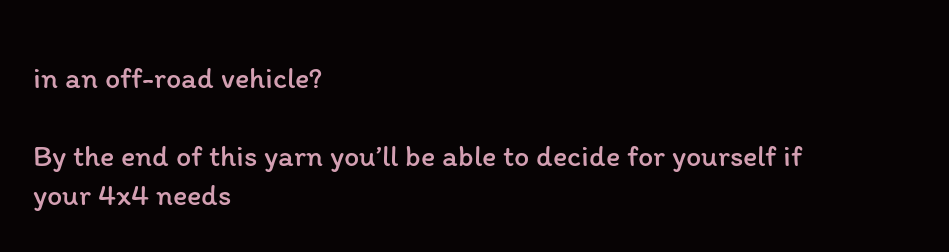in an off-road vehicle?

By the end of this yarn you’ll be able to decide for yourself if your 4x4 needs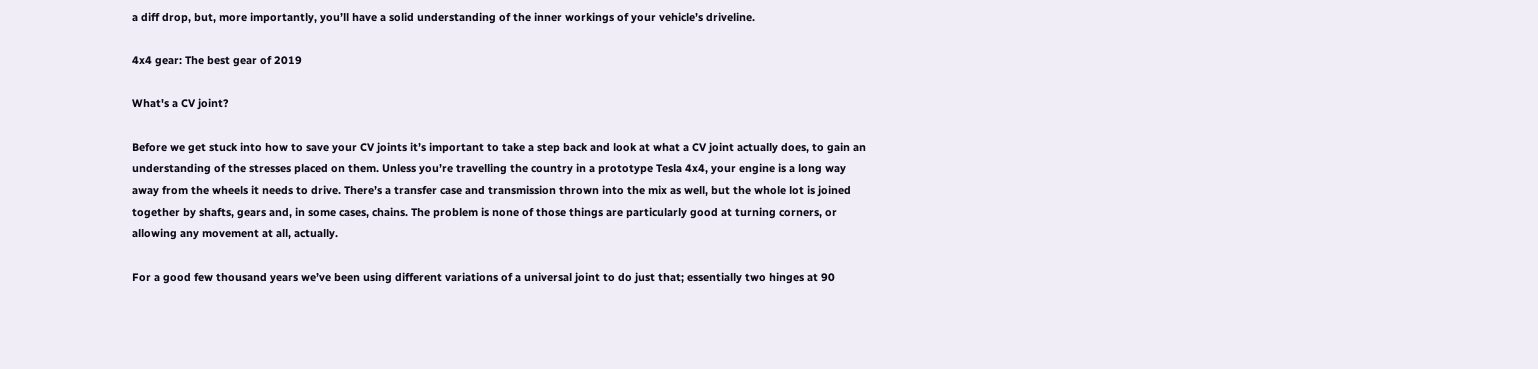a diff drop, but, more importantly, you’ll have a solid understanding of the inner workings of your vehicle’s driveline.

4x4 gear: The best gear of 2019

What's a CV joint?

Before we get stuck into how to save your CV joints it’s important to take a step back and look at what a CV joint actually does, to gain an understanding of the stresses placed on them. Unless you’re travelling the country in a prototype Tesla 4x4, your engine is a long way away from the wheels it needs to drive. There’s a transfer case and transmission thrown into the mix as well, but the whole lot is joined together by shafts, gears and, in some cases, chains. The problem is none of those things are particularly good at turning corners, or allowing any movement at all, actually.

For a good few thousand years we’ve been using different variations of a universal joint to do just that; essentially two hinges at 90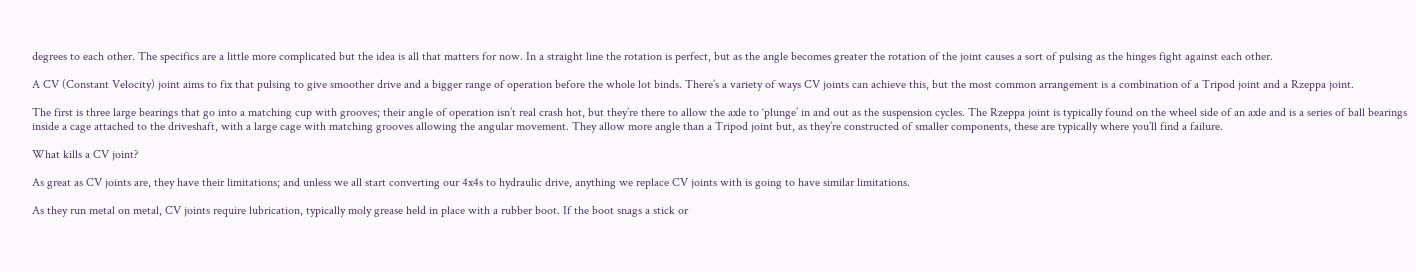degrees to each other. The specifics are a little more complicated but the idea is all that matters for now. In a straight line the rotation is perfect, but as the angle becomes greater the rotation of the joint causes a sort of pulsing as the hinges fight against each other.

A CV (Constant Velocity) joint aims to fix that pulsing to give smoother drive and a bigger range of operation before the whole lot binds. There’s a variety of ways CV joints can achieve this, but the most common arrangement is a combination of a Tripod joint and a Rzeppa joint.

The first is three large bearings that go into a matching cup with grooves; their angle of operation isn’t real crash hot, but they’re there to allow the axle to ‘plunge’ in and out as the suspension cycles. The Rzeppa joint is typically found on the wheel side of an axle and is a series of ball bearings inside a cage attached to the driveshaft, with a large cage with matching grooves allowing the angular movement. They allow more angle than a Tripod joint but, as they’re constructed of smaller components, these are typically where you’ll find a failure.

What kills a CV joint?

As great as CV joints are, they have their limitations; and unless we all start converting our 4x4s to hydraulic drive, anything we replace CV joints with is going to have similar limitations.

As they run metal on metal, CV joints require lubrication, typically moly grease held in place with a rubber boot. If the boot snags a stick or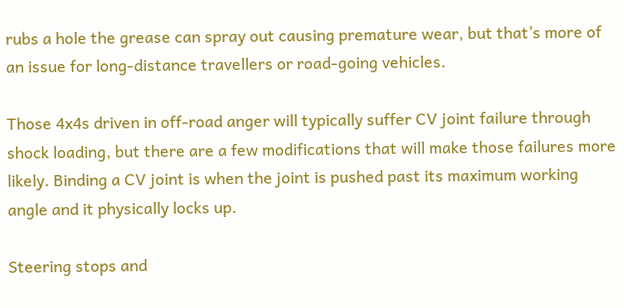rubs a hole the grease can spray out causing premature wear, but that’s more of an issue for long-distance travellers or road-going vehicles.

Those 4x4s driven in off-road anger will typically suffer CV joint failure through shock loading, but there are a few modifications that will make those failures more likely. Binding a CV joint is when the joint is pushed past its maximum working angle and it physically locks up.

Steering stops and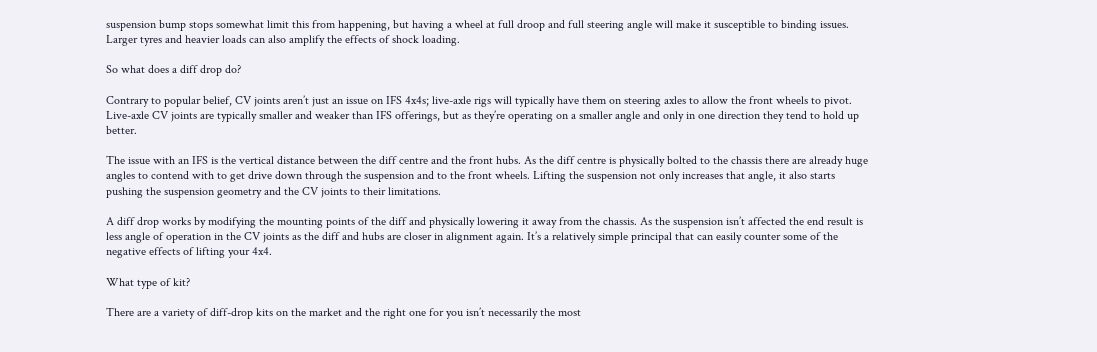suspension bump stops somewhat limit this from happening, but having a wheel at full droop and full steering angle will make it susceptible to binding issues. Larger tyres and heavier loads can also amplify the effects of shock loading.

So what does a diff drop do?

Contrary to popular belief, CV joints aren’t just an issue on IFS 4x4s; live-axle rigs will typically have them on steering axles to allow the front wheels to pivot. Live-axle CV joints are typically smaller and weaker than IFS offerings, but as they’re operating on a smaller angle and only in one direction they tend to hold up better.

The issue with an IFS is the vertical distance between the diff centre and the front hubs. As the diff centre is physically bolted to the chassis there are already huge angles to contend with to get drive down through the suspension and to the front wheels. Lifting the suspension not only increases that angle, it also starts pushing the suspension geometry and the CV joints to their limitations.

A diff drop works by modifying the mounting points of the diff and physically lowering it away from the chassis. As the suspension isn’t affected the end result is less angle of operation in the CV joints as the diff and hubs are closer in alignment again. It’s a relatively simple principal that can easily counter some of the negative effects of lifting your 4x4.

What type of kit?

There are a variety of diff-drop kits on the market and the right one for you isn’t necessarily the most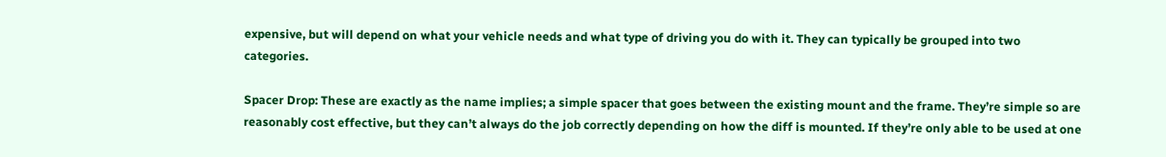expensive, but will depend on what your vehicle needs and what type of driving you do with it. They can typically be grouped into two categories.

Spacer Drop: These are exactly as the name implies; a simple spacer that goes between the existing mount and the frame. They’re simple so are reasonably cost effective, but they can’t always do the job correctly depending on how the diff is mounted. If they’re only able to be used at one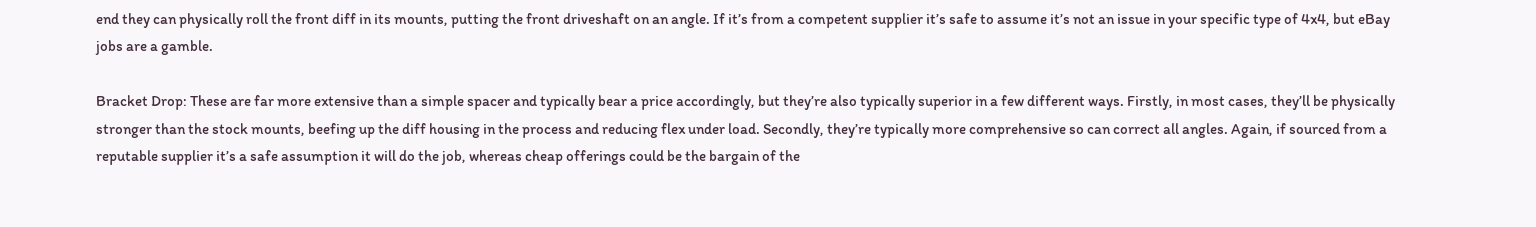end they can physically roll the front diff in its mounts, putting the front driveshaft on an angle. If it’s from a competent supplier it’s safe to assume it’s not an issue in your specific type of 4x4, but eBay jobs are a gamble.

Bracket Drop: These are far more extensive than a simple spacer and typically bear a price accordingly, but they’re also typically superior in a few different ways. Firstly, in most cases, they’ll be physically stronger than the stock mounts, beefing up the diff housing in the process and reducing flex under load. Secondly, they’re typically more comprehensive so can correct all angles. Again, if sourced from a reputable supplier it’s a safe assumption it will do the job, whereas cheap offerings could be the bargain of the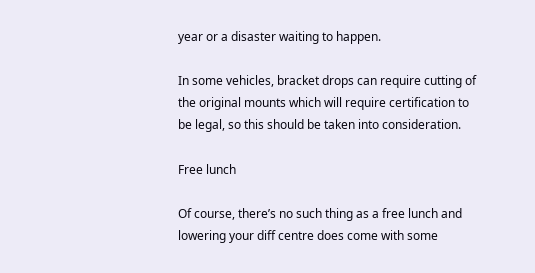year or a disaster waiting to happen.

In some vehicles, bracket drops can require cutting of the original mounts which will require certification to be legal, so this should be taken into consideration.

Free lunch

Of course, there’s no such thing as a free lunch and lowering your diff centre does come with some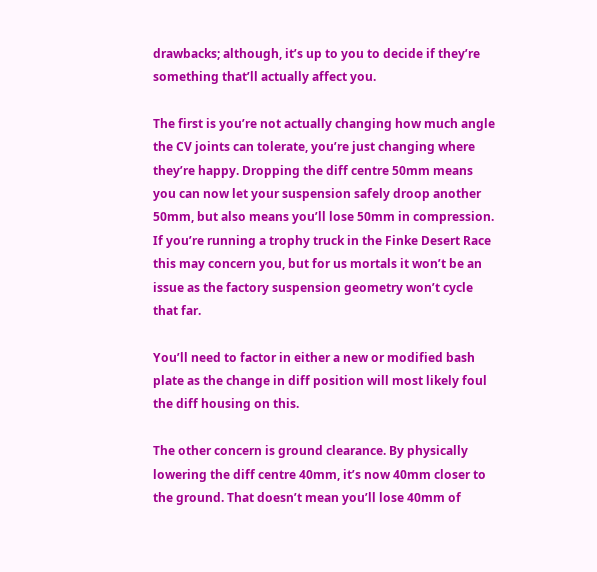drawbacks; although, it’s up to you to decide if they’re something that’ll actually affect you.

The first is you’re not actually changing how much angle the CV joints can tolerate, you’re just changing where they’re happy. Dropping the diff centre 50mm means you can now let your suspension safely droop another 50mm, but also means you’ll lose 50mm in compression. If you’re running a trophy truck in the Finke Desert Race this may concern you, but for us mortals it won’t be an issue as the factory suspension geometry won’t cycle that far.

You’ll need to factor in either a new or modified bash plate as the change in diff position will most likely foul the diff housing on this.

The other concern is ground clearance. By physically lowering the diff centre 40mm, it’s now 40mm closer to the ground. That doesn’t mean you’ll lose 40mm of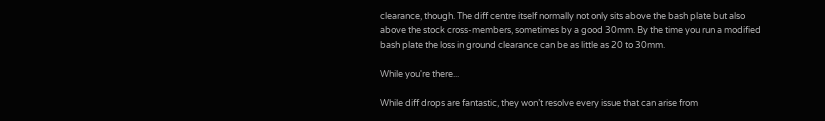clearance, though. The diff centre itself normally not only sits above the bash plate but also above the stock cross-members, sometimes by a good 30mm. By the time you run a modified bash plate the loss in ground clearance can be as little as 20 to 30mm.

While you're there...

While diff drops are fantastic, they won’t resolve every issue that can arise from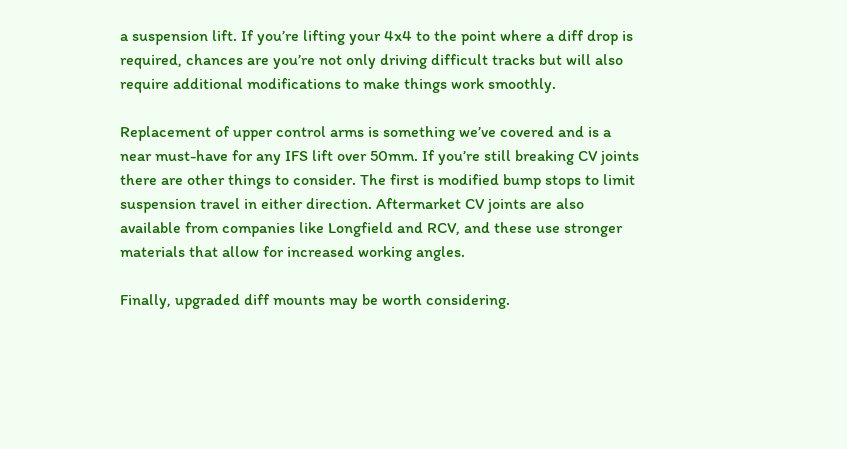a suspension lift. If you’re lifting your 4x4 to the point where a diff drop is required, chances are you’re not only driving difficult tracks but will also require additional modifications to make things work smoothly.

Replacement of upper control arms is something we’ve covered and is a near must-have for any IFS lift over 50mm. If you’re still breaking CV joints there are other things to consider. The first is modified bump stops to limit suspension travel in either direction. Aftermarket CV joints are also available from companies like Longfield and RCV, and these use stronger materials that allow for increased working angles.

Finally, upgraded diff mounts may be worth considering.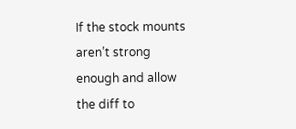If the stock mounts aren’t strong enough and allow the diff to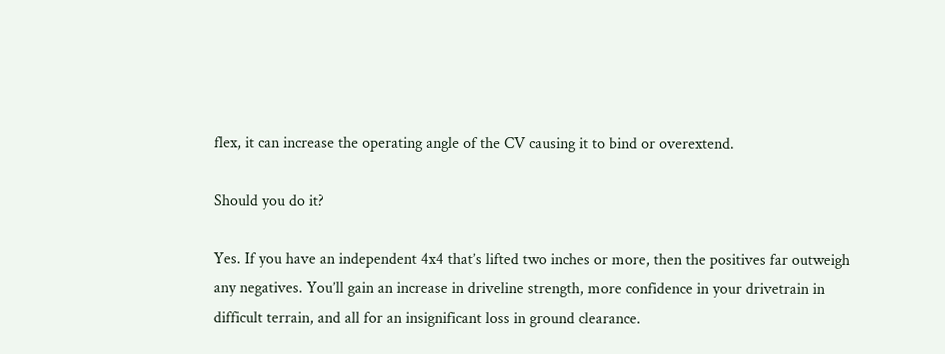flex, it can increase the operating angle of the CV causing it to bind or overextend.

Should you do it?

Yes. If you have an independent 4x4 that’s lifted two inches or more, then the positives far outweigh any negatives. You’ll gain an increase in driveline strength, more confidence in your drivetrain in difficult terrain, and all for an insignificant loss in ground clearance.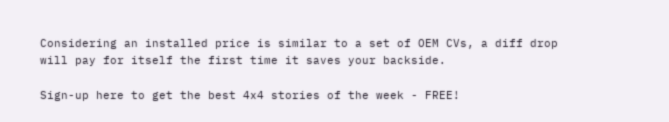Considering an installed price is similar to a set of OEM CVs, a diff drop will pay for itself the first time it saves your backside.

Sign-up here to get the best 4x4 stories of the week - FREE!